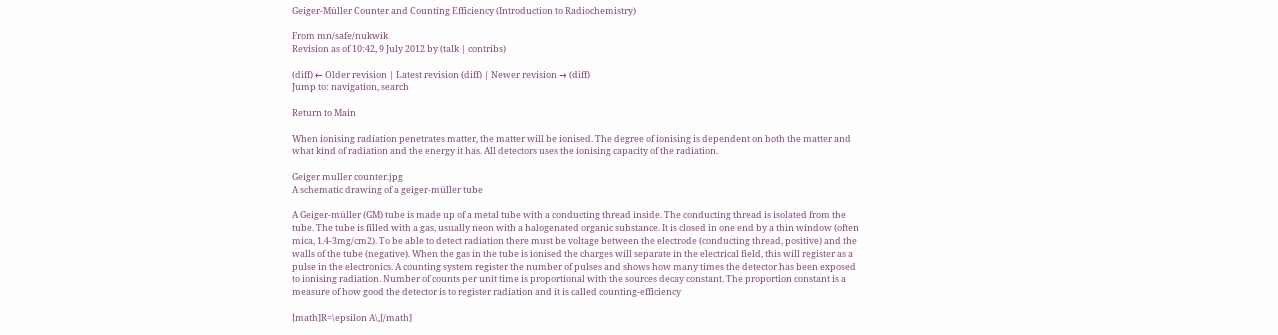Geiger-Müller Counter and Counting Efficiency (Introduction to Radiochemistry)

From mn/safe/nukwik
Revision as of 10:42, 9 July 2012 by (talk | contribs)

(diff) ← Older revision | Latest revision (diff) | Newer revision → (diff)
Jump to: navigation, search

Return to Main

When ionising radiation penetrates matter, the matter will be ionised. The degree of ionising is dependent on both the matter and what kind of radiation and the energy it has. All detectors uses the ionising capacity of the radiation.

Geiger muller counter.jpg
A schematic drawing of a geiger-müller tube

A Geiger-müller (GM) tube is made up of a metal tube with a conducting thread inside. The conducting thread is isolated from the tube. The tube is filled with a gas, usually neon with a halogenated organic substance. It is closed in one end by a thin window (often mica, 1.4-3mg/cm2). To be able to detect radiation there must be voltage between the electrode (conducting thread, positive) and the walls of the tube (negative). When the gas in the tube is ionised the charges will separate in the electrical field, this will register as a pulse in the electronics. A counting system register the number of pulses and shows how many times the detector has been exposed to ionising radiation. Number of counts per unit time is proportional with the sources decay constant. The proportion constant is a measure of how good the detector is to register radiation and it is called counting-efficiency

[math]R=\epsilon A\,[/math]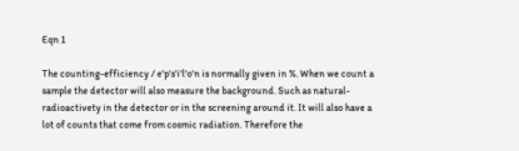Eqn 1

The counting-efficiency / e'p's'i'l'o'n is normally given in %. When we count a sample the detector will also measure the background. Such as natural-radioactivety in the detector or in the screening around it. It will also have a lot of counts that come from cosmic radiation. Therefore the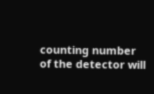counting number of the detector will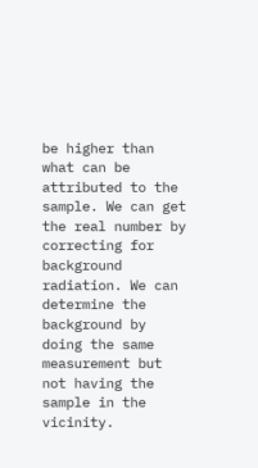be higher than what can be attributed to the sample. We can get the real number by correcting for background radiation. We can determine the background by doing the same measurement but not having the sample in the vicinity.